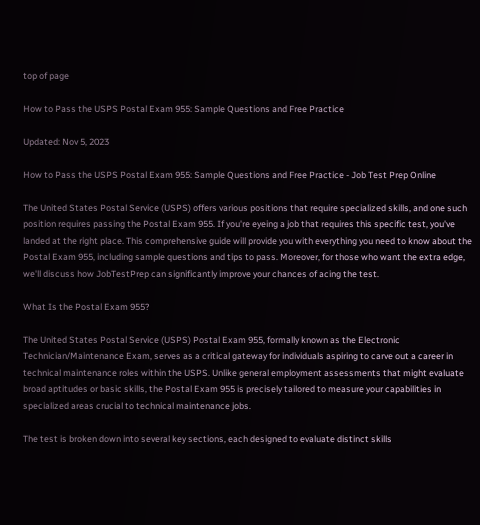top of page

How to Pass the USPS Postal Exam 955: Sample Questions and Free Practice

Updated: Nov 5, 2023

How to Pass the USPS Postal Exam 955: Sample Questions and Free Practice - Job Test Prep Online

The United States Postal Service (USPS) offers various positions that require specialized skills, and one such position requires passing the Postal Exam 955. If you're eyeing a job that requires this specific test, you've landed at the right place. This comprehensive guide will provide you with everything you need to know about the Postal Exam 955, including sample questions and tips to pass. Moreover, for those who want the extra edge, we'll discuss how JobTestPrep can significantly improve your chances of acing the test.

What Is the Postal Exam 955?

The United States Postal Service (USPS) Postal Exam 955, formally known as the Electronic Technician/Maintenance Exam, serves as a critical gateway for individuals aspiring to carve out a career in technical maintenance roles within the USPS. Unlike general employment assessments that might evaluate broad aptitudes or basic skills, the Postal Exam 955 is precisely tailored to measure your capabilities in specialized areas crucial to technical maintenance jobs.

The test is broken down into several key sections, each designed to evaluate distinct skills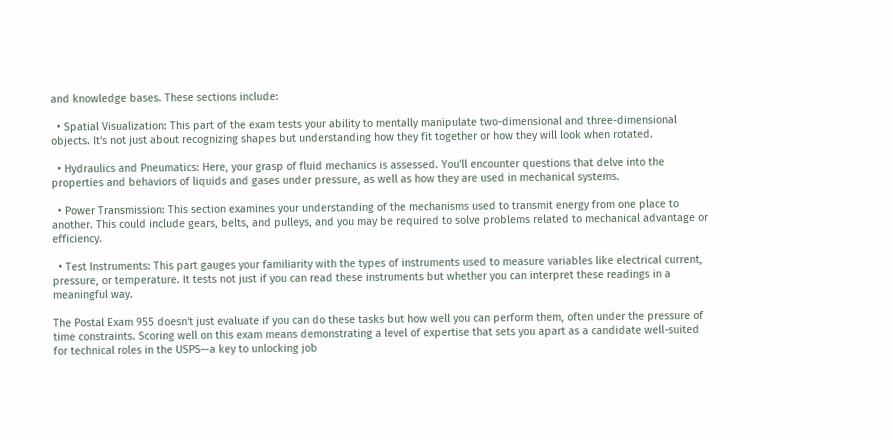and knowledge bases. These sections include:

  • Spatial Visualization: This part of the exam tests your ability to mentally manipulate two-dimensional and three-dimensional objects. It's not just about recognizing shapes but understanding how they fit together or how they will look when rotated.

  • Hydraulics and Pneumatics: Here, your grasp of fluid mechanics is assessed. You'll encounter questions that delve into the properties and behaviors of liquids and gases under pressure, as well as how they are used in mechanical systems.

  • Power Transmission: This section examines your understanding of the mechanisms used to transmit energy from one place to another. This could include gears, belts, and pulleys, and you may be required to solve problems related to mechanical advantage or efficiency.

  • Test Instruments: This part gauges your familiarity with the types of instruments used to measure variables like electrical current, pressure, or temperature. It tests not just if you can read these instruments but whether you can interpret these readings in a meaningful way.

The Postal Exam 955 doesn't just evaluate if you can do these tasks but how well you can perform them, often under the pressure of time constraints. Scoring well on this exam means demonstrating a level of expertise that sets you apart as a candidate well-suited for technical roles in the USPS—a key to unlocking job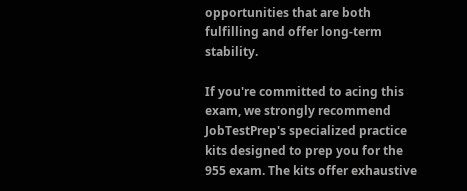opportunities that are both fulfilling and offer long-term stability.

If you're committed to acing this exam, we strongly recommend JobTestPrep's specialized practice kits designed to prep you for the 955 exam. The kits offer exhaustive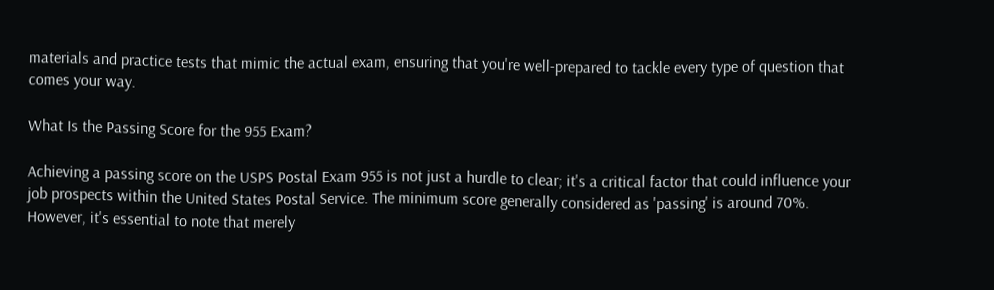materials and practice tests that mimic the actual exam, ensuring that you're well-prepared to tackle every type of question that comes your way.

What Is the Passing Score for the 955 Exam?

Achieving a passing score on the USPS Postal Exam 955 is not just a hurdle to clear; it's a critical factor that could influence your job prospects within the United States Postal Service. The minimum score generally considered as 'passing' is around 70%. However, it's essential to note that merely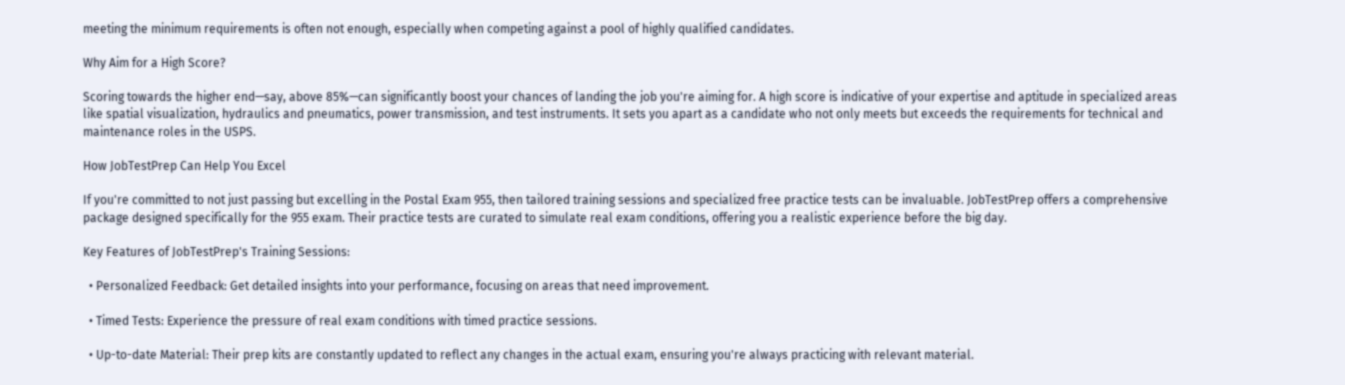meeting the minimum requirements is often not enough, especially when competing against a pool of highly qualified candidates.

Why Aim for a High Score?

Scoring towards the higher end—say, above 85%—can significantly boost your chances of landing the job you're aiming for. A high score is indicative of your expertise and aptitude in specialized areas like spatial visualization, hydraulics and pneumatics, power transmission, and test instruments. It sets you apart as a candidate who not only meets but exceeds the requirements for technical and maintenance roles in the USPS.

How JobTestPrep Can Help You Excel

If you're committed to not just passing but excelling in the Postal Exam 955, then tailored training sessions and specialized free practice tests can be invaluable. JobTestPrep offers a comprehensive package designed specifically for the 955 exam. Their practice tests are curated to simulate real exam conditions, offering you a realistic experience before the big day.

Key Features of JobTestPrep's Training Sessions:

  • Personalized Feedback: Get detailed insights into your performance, focusing on areas that need improvement.

  • Timed Tests: Experience the pressure of real exam conditions with timed practice sessions.

  • Up-to-date Material: Their prep kits are constantly updated to reflect any changes in the actual exam, ensuring you're always practicing with relevant material.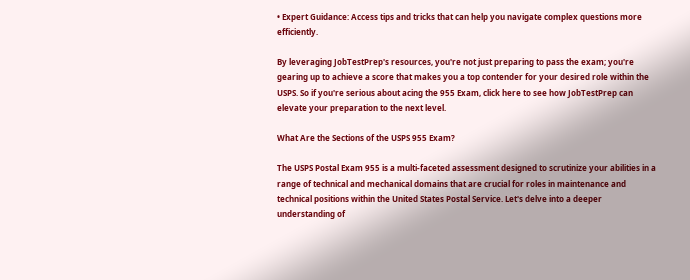• Expert Guidance: Access tips and tricks that can help you navigate complex questions more efficiently.

By leveraging JobTestPrep's resources, you're not just preparing to pass the exam; you're gearing up to achieve a score that makes you a top contender for your desired role within the USPS. So if you're serious about acing the 955 Exam, click here to see how JobTestPrep can elevate your preparation to the next level.

What Are the Sections of the USPS 955 Exam?

The USPS Postal Exam 955 is a multi-faceted assessment designed to scrutinize your abilities in a range of technical and mechanical domains that are crucial for roles in maintenance and technical positions within the United States Postal Service. Let's delve into a deeper understanding of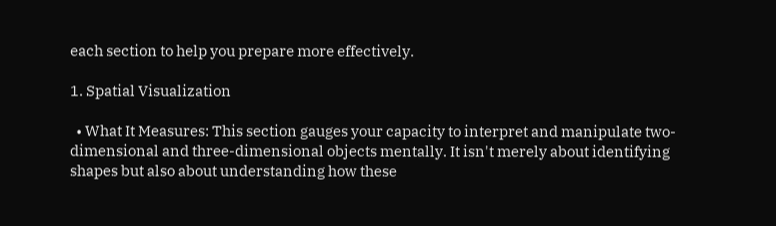each section to help you prepare more effectively.

1. Spatial Visualization

  • What It Measures: This section gauges your capacity to interpret and manipulate two-dimensional and three-dimensional objects mentally. It isn't merely about identifying shapes but also about understanding how these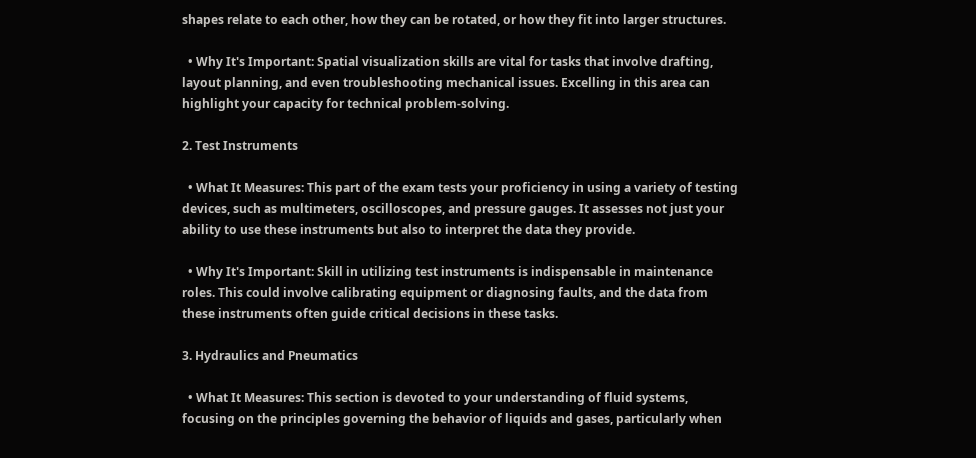shapes relate to each other, how they can be rotated, or how they fit into larger structures.

  • Why It's Important: Spatial visualization skills are vital for tasks that involve drafting, layout planning, and even troubleshooting mechanical issues. Excelling in this area can highlight your capacity for technical problem-solving.

2. Test Instruments

  • What It Measures: This part of the exam tests your proficiency in using a variety of testing devices, such as multimeters, oscilloscopes, and pressure gauges. It assesses not just your ability to use these instruments but also to interpret the data they provide.

  • Why It's Important: Skill in utilizing test instruments is indispensable in maintenance roles. This could involve calibrating equipment or diagnosing faults, and the data from these instruments often guide critical decisions in these tasks.

3. Hydraulics and Pneumatics

  • What It Measures: This section is devoted to your understanding of fluid systems, focusing on the principles governing the behavior of liquids and gases, particularly when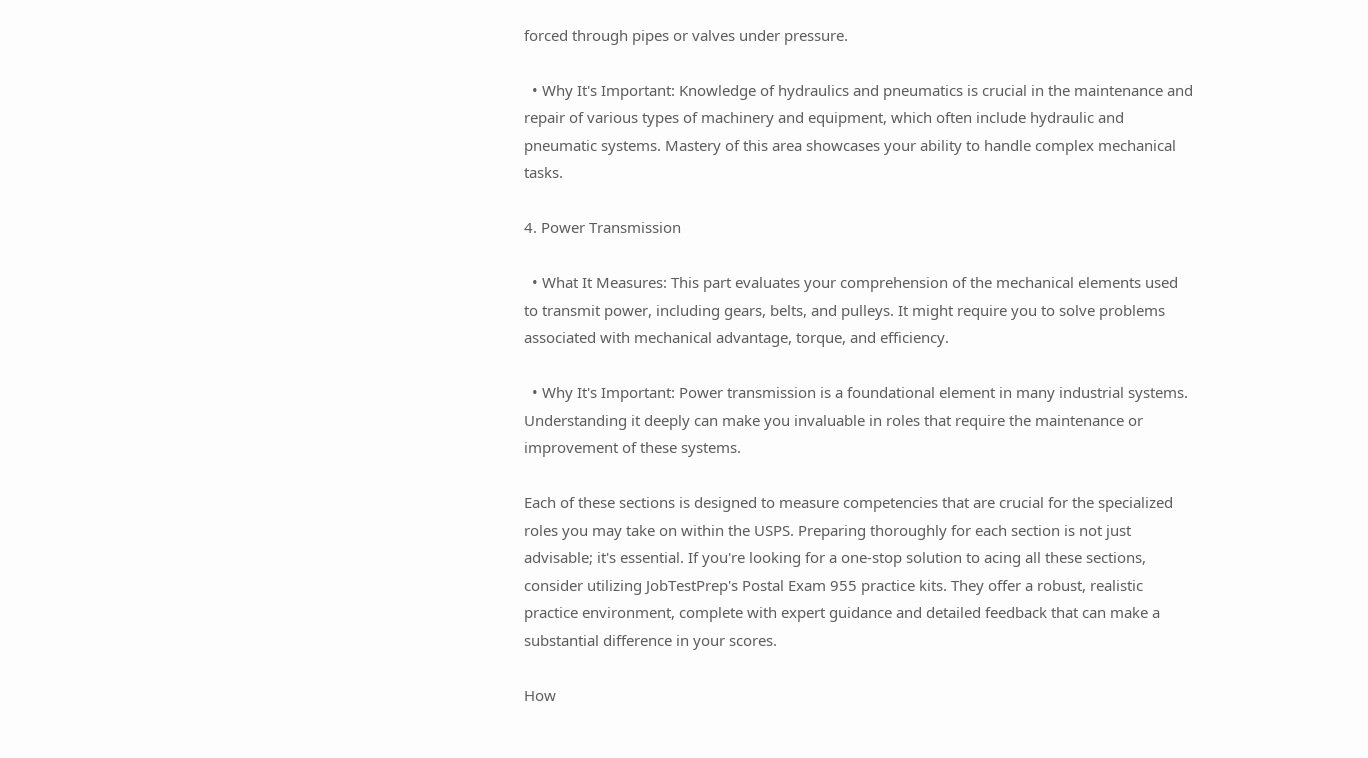forced through pipes or valves under pressure.

  • Why It's Important: Knowledge of hydraulics and pneumatics is crucial in the maintenance and repair of various types of machinery and equipment, which often include hydraulic and pneumatic systems. Mastery of this area showcases your ability to handle complex mechanical tasks.

4. Power Transmission

  • What It Measures: This part evaluates your comprehension of the mechanical elements used to transmit power, including gears, belts, and pulleys. It might require you to solve problems associated with mechanical advantage, torque, and efficiency.

  • Why It's Important: Power transmission is a foundational element in many industrial systems. Understanding it deeply can make you invaluable in roles that require the maintenance or improvement of these systems.

Each of these sections is designed to measure competencies that are crucial for the specialized roles you may take on within the USPS. Preparing thoroughly for each section is not just advisable; it's essential. If you're looking for a one-stop solution to acing all these sections, consider utilizing JobTestPrep's Postal Exam 955 practice kits. They offer a robust, realistic practice environment, complete with expert guidance and detailed feedback that can make a substantial difference in your scores.

How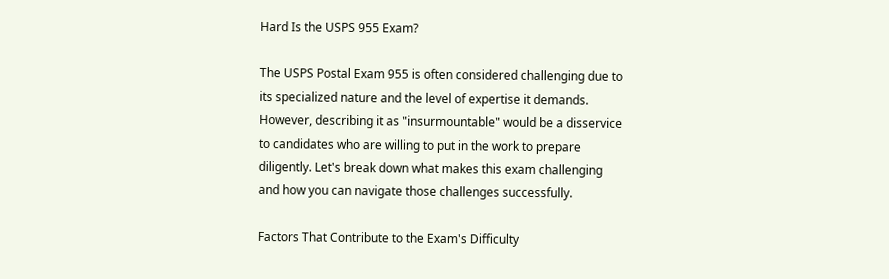Hard Is the USPS 955 Exam?

The USPS Postal Exam 955 is often considered challenging due to its specialized nature and the level of expertise it demands. However, describing it as "insurmountable" would be a disservice to candidates who are willing to put in the work to prepare diligently. Let's break down what makes this exam challenging and how you can navigate those challenges successfully.

Factors That Contribute to the Exam's Difficulty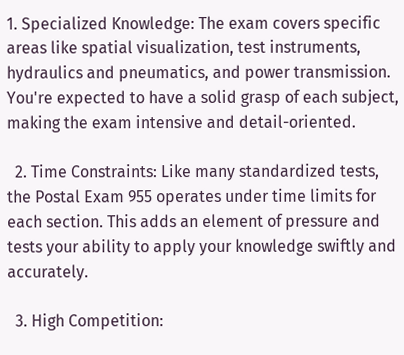1. Specialized Knowledge: The exam covers specific areas like spatial visualization, test instruments, hydraulics and pneumatics, and power transmission. You're expected to have a solid grasp of each subject, making the exam intensive and detail-oriented.

  2. Time Constraints: Like many standardized tests, the Postal Exam 955 operates under time limits for each section. This adds an element of pressure and tests your ability to apply your knowledge swiftly and accurately.

  3. High Competition: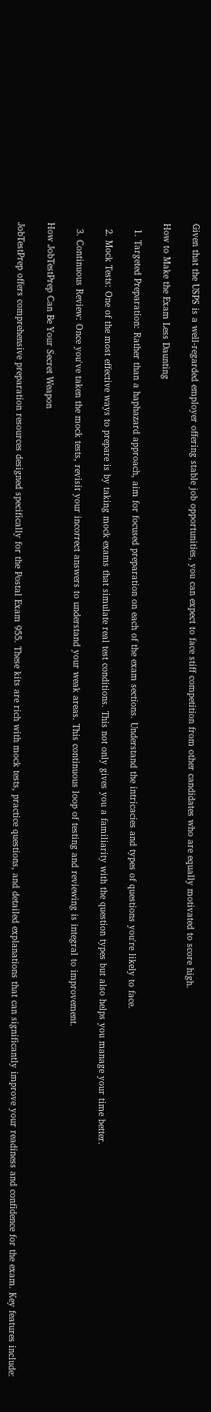Given that the USPS is a well-regarded employer offering stable job opportunities, you can expect to face stiff competition from other candidates who are equally motivated to score high.

How to Make the Exam Less Daunting

  1. Targeted Preparation: Rather than a haphazard approach, aim for focused preparation on each of the exam sections. Understand the intricacies and types of questions you're likely to face.

  2. Mock Tests: One of the most effective ways to prepare is by taking mock exams that simulate real test conditions. This not only gives you a familiarity with the question types but also helps you manage your time better.

  3. Continuous Review: Once you've taken the mock tests, revisit your incorrect answers to understand your weak areas. This continuous loop of testing and reviewing is integral to improvement.

How JobTestPrep Can Be Your Secret Weapon

JobTestPrep offers comprehensive preparation resources designed specifically for the Postal Exam 955. These kits are rich with mock tests, practice questions, and detailed explanations that can significantly improve your readiness and confidence for the exam. Key features include: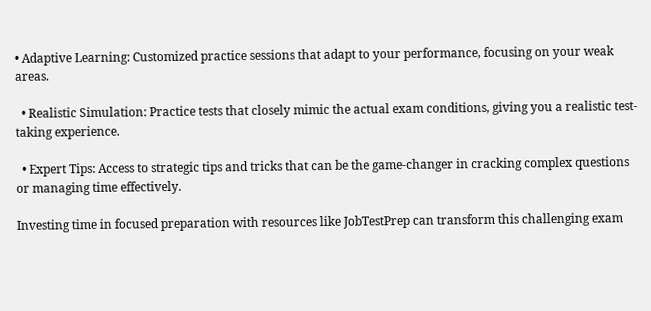• Adaptive Learning: Customized practice sessions that adapt to your performance, focusing on your weak areas.

  • Realistic Simulation: Practice tests that closely mimic the actual exam conditions, giving you a realistic test-taking experience.

  • Expert Tips: Access to strategic tips and tricks that can be the game-changer in cracking complex questions or managing time effectively.

Investing time in focused preparation with resources like JobTestPrep can transform this challenging exam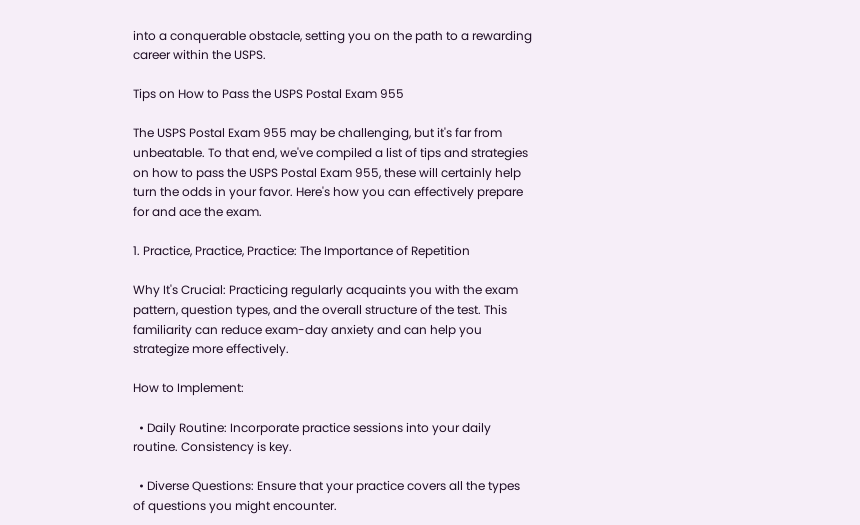into a conquerable obstacle, setting you on the path to a rewarding career within the USPS.

Tips on How to Pass the USPS Postal Exam 955

The USPS Postal Exam 955 may be challenging, but it's far from unbeatable. To that end, we've compiled a list of tips and strategies on how to pass the USPS Postal Exam 955, these will certainly help turn the odds in your favor. Here's how you can effectively prepare for and ace the exam.

1. Practice, Practice, Practice: The Importance of Repetition

Why It's Crucial: Practicing regularly acquaints you with the exam pattern, question types, and the overall structure of the test. This familiarity can reduce exam-day anxiety and can help you strategize more effectively.

How to Implement:

  • Daily Routine: Incorporate practice sessions into your daily routine. Consistency is key.

  • Diverse Questions: Ensure that your practice covers all the types of questions you might encounter.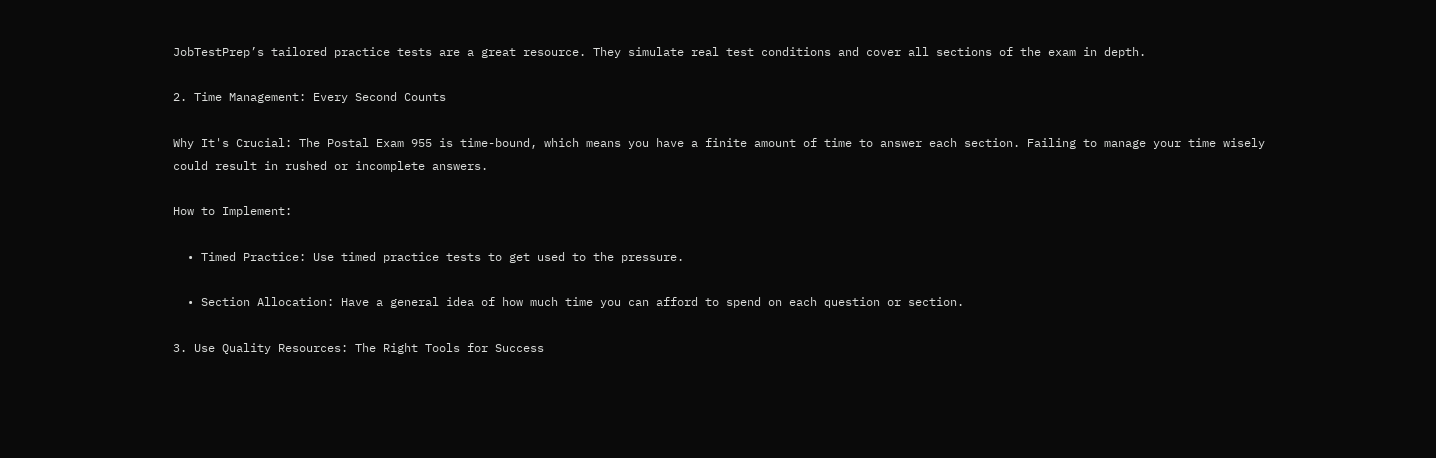JobTestPrep’s tailored practice tests are a great resource. They simulate real test conditions and cover all sections of the exam in depth.

2. Time Management: Every Second Counts

Why It's Crucial: The Postal Exam 955 is time-bound, which means you have a finite amount of time to answer each section. Failing to manage your time wisely could result in rushed or incomplete answers.

How to Implement:

  • Timed Practice: Use timed practice tests to get used to the pressure.

  • Section Allocation: Have a general idea of how much time you can afford to spend on each question or section.

3. Use Quality Resources: The Right Tools for Success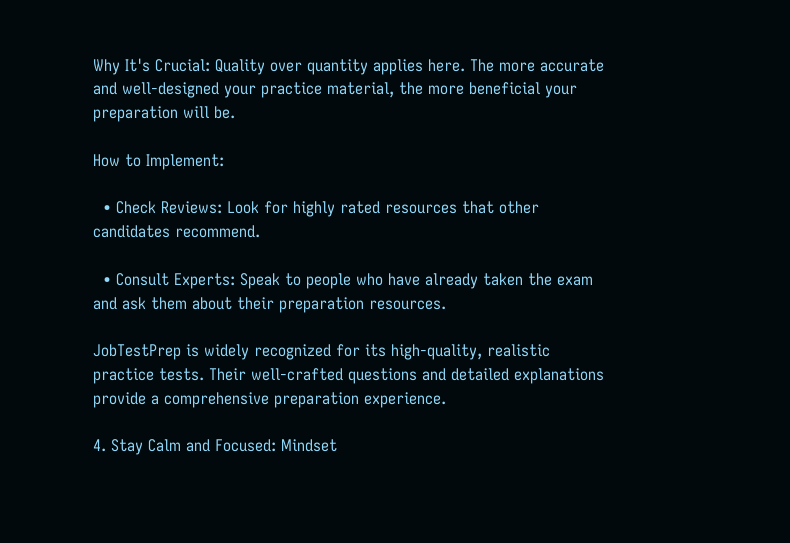Why It's Crucial: Quality over quantity applies here. The more accurate and well-designed your practice material, the more beneficial your preparation will be.

How to Implement:

  • Check Reviews: Look for highly rated resources that other candidates recommend.

  • Consult Experts: Speak to people who have already taken the exam and ask them about their preparation resources.

JobTestPrep is widely recognized for its high-quality, realistic practice tests. Their well-crafted questions and detailed explanations provide a comprehensive preparation experience.

4. Stay Calm and Focused: Mindset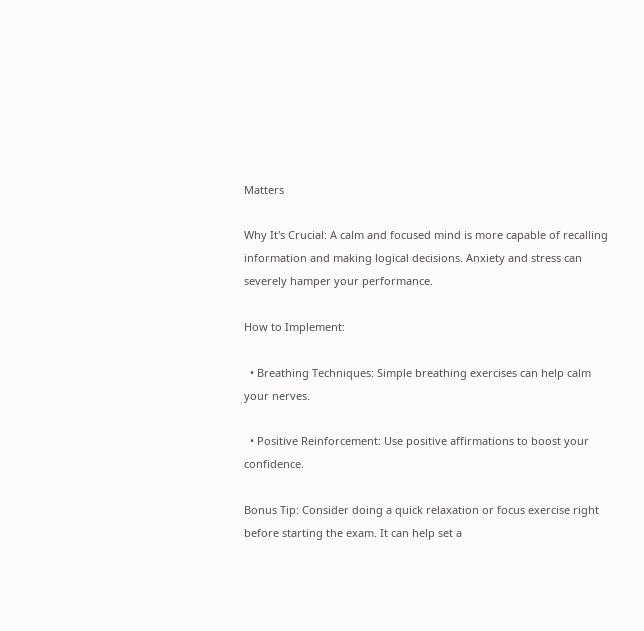Matters

Why It's Crucial: A calm and focused mind is more capable of recalling information and making logical decisions. Anxiety and stress can severely hamper your performance.

How to Implement:

  • Breathing Techniques: Simple breathing exercises can help calm your nerves.

  • Positive Reinforcement: Use positive affirmations to boost your confidence.

Bonus Tip: Consider doing a quick relaxation or focus exercise right before starting the exam. It can help set a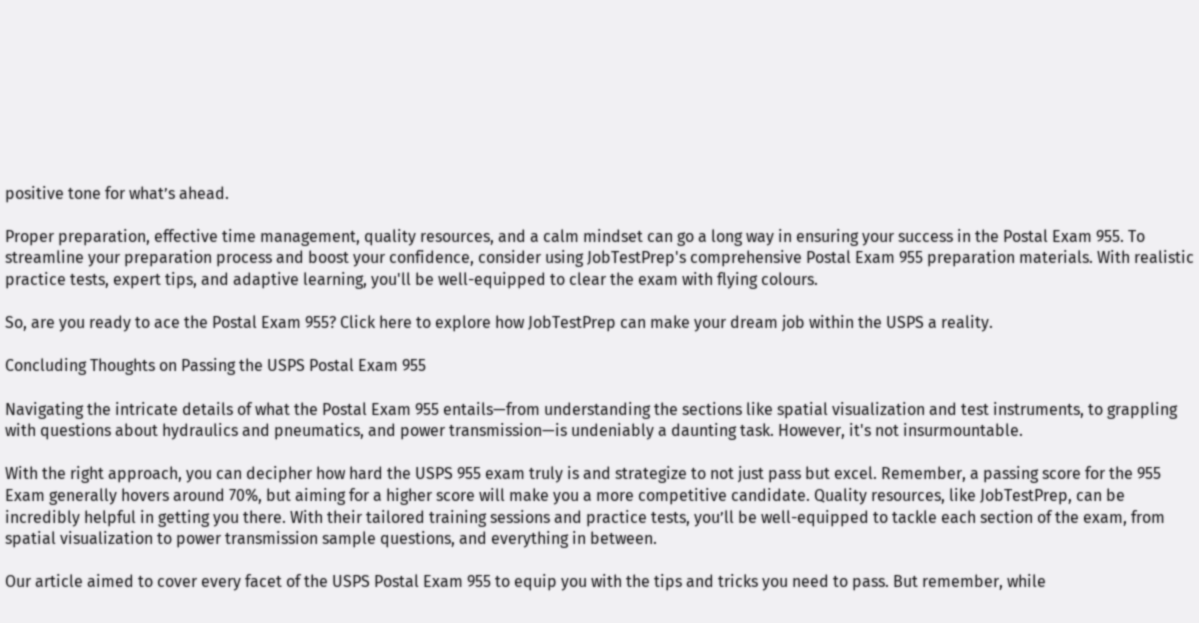positive tone for what’s ahead.

Proper preparation, effective time management, quality resources, and a calm mindset can go a long way in ensuring your success in the Postal Exam 955. To streamline your preparation process and boost your confidence, consider using JobTestPrep's comprehensive Postal Exam 955 preparation materials. With realistic practice tests, expert tips, and adaptive learning, you'll be well-equipped to clear the exam with flying colours.

So, are you ready to ace the Postal Exam 955? Click here to explore how JobTestPrep can make your dream job within the USPS a reality.

Concluding Thoughts on Passing the USPS Postal Exam 955

Navigating the intricate details of what the Postal Exam 955 entails—from understanding the sections like spatial visualization and test instruments, to grappling with questions about hydraulics and pneumatics, and power transmission—is undeniably a daunting task. However, it's not insurmountable.

With the right approach, you can decipher how hard the USPS 955 exam truly is and strategize to not just pass but excel. Remember, a passing score for the 955 Exam generally hovers around 70%, but aiming for a higher score will make you a more competitive candidate. Quality resources, like JobTestPrep, can be incredibly helpful in getting you there. With their tailored training sessions and practice tests, you’ll be well-equipped to tackle each section of the exam, from spatial visualization to power transmission sample questions, and everything in between.

Our article aimed to cover every facet of the USPS Postal Exam 955 to equip you with the tips and tricks you need to pass. But remember, while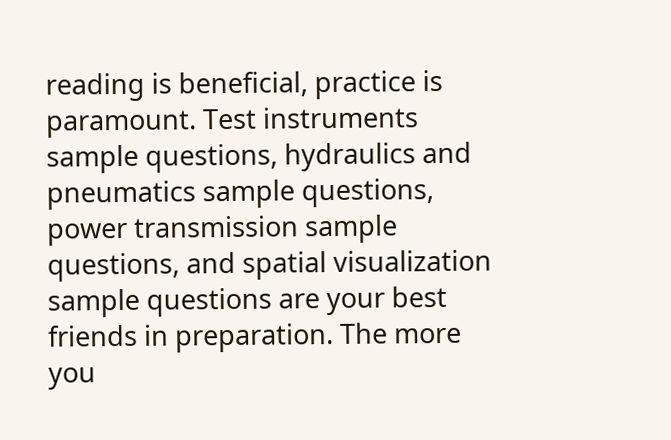reading is beneficial, practice is paramount. Test instruments sample questions, hydraulics and pneumatics sample questions, power transmission sample questions, and spatial visualization sample questions are your best friends in preparation. The more you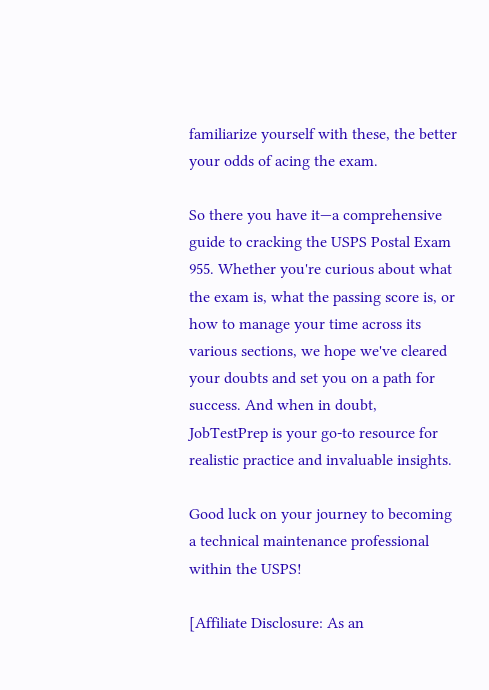familiarize yourself with these, the better your odds of acing the exam.

So there you have it—a comprehensive guide to cracking the USPS Postal Exam 955. Whether you're curious about what the exam is, what the passing score is, or how to manage your time across its various sections, we hope we've cleared your doubts and set you on a path for success. And when in doubt, JobTestPrep is your go-to resource for realistic practice and invaluable insights.

Good luck on your journey to becoming a technical maintenance professional within the USPS!

[Affiliate Disclosure: As an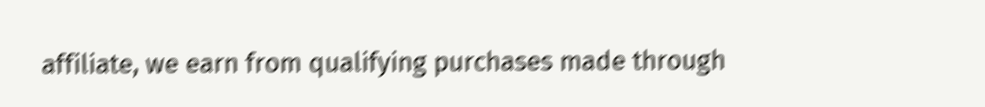affiliate, we earn from qualifying purchases made through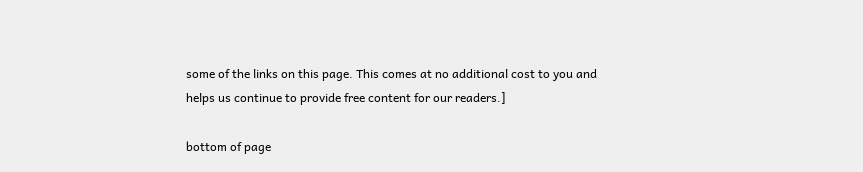some of the links on this page. This comes at no additional cost to you and helps us continue to provide free content for our readers.]

bottom of page